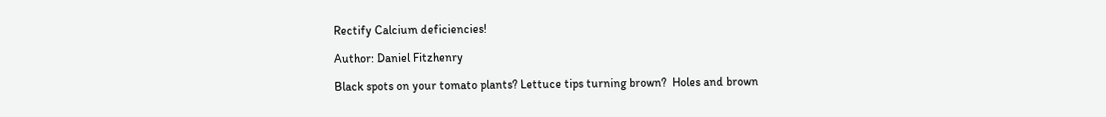Rectify Calcium deficiencies!

Author: Daniel Fitzhenry

Black spots on your tomato plants? Lettuce tips turning brown?  Holes and brown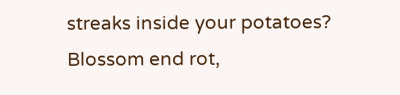streaks inside your potatoes? Blossom end rot,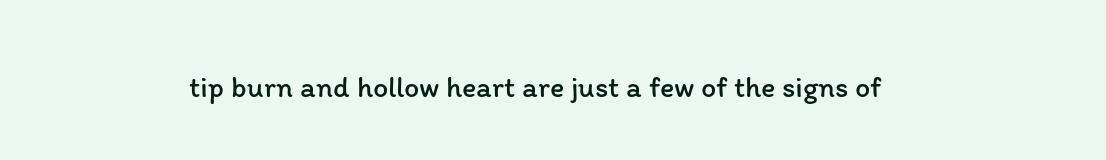tip burn and hollow heart are just a few of the signs of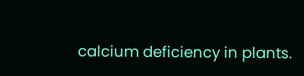calcium deficiency in plants.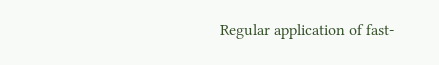Regular application of fast-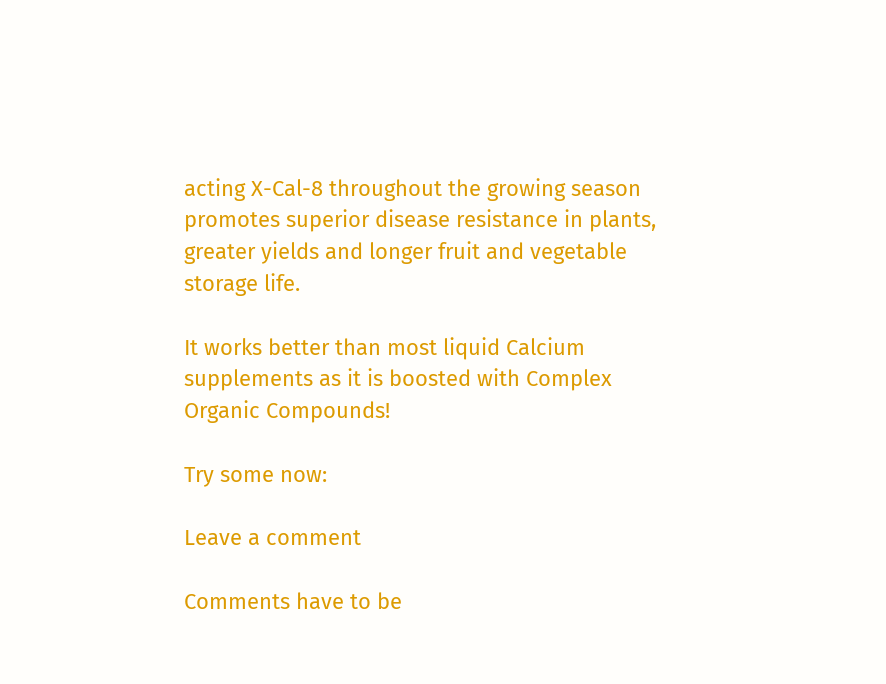acting X-Cal-8 throughout the growing season promotes superior disease resistance in plants, greater yields and longer fruit and vegetable storage life.

It works better than most liquid Calcium supplements as it is boosted with Complex Organic Compounds!

Try some now:

Leave a comment

Comments have to be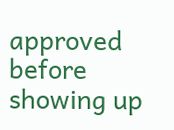approved before showing up